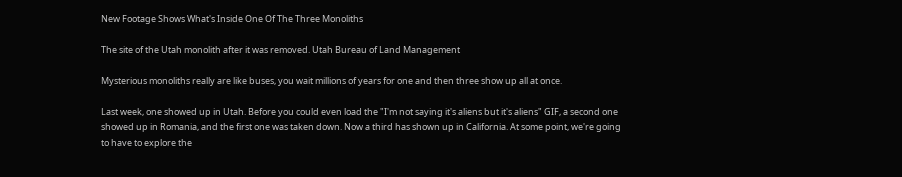New Footage Shows What's Inside One Of The Three Monoliths

The site of the Utah monolith after it was removed. Utah Bureau of Land Management

Mysterious monoliths really are like buses, you wait millions of years for one and then three show up all at once.

Last week, one showed up in Utah. Before you could even load the "I'm not saying it's aliens but it's aliens" GIF, a second one showed up in Romania, and the first one was taken down. Now a third has shown up in California. At some point, we're going to have to explore the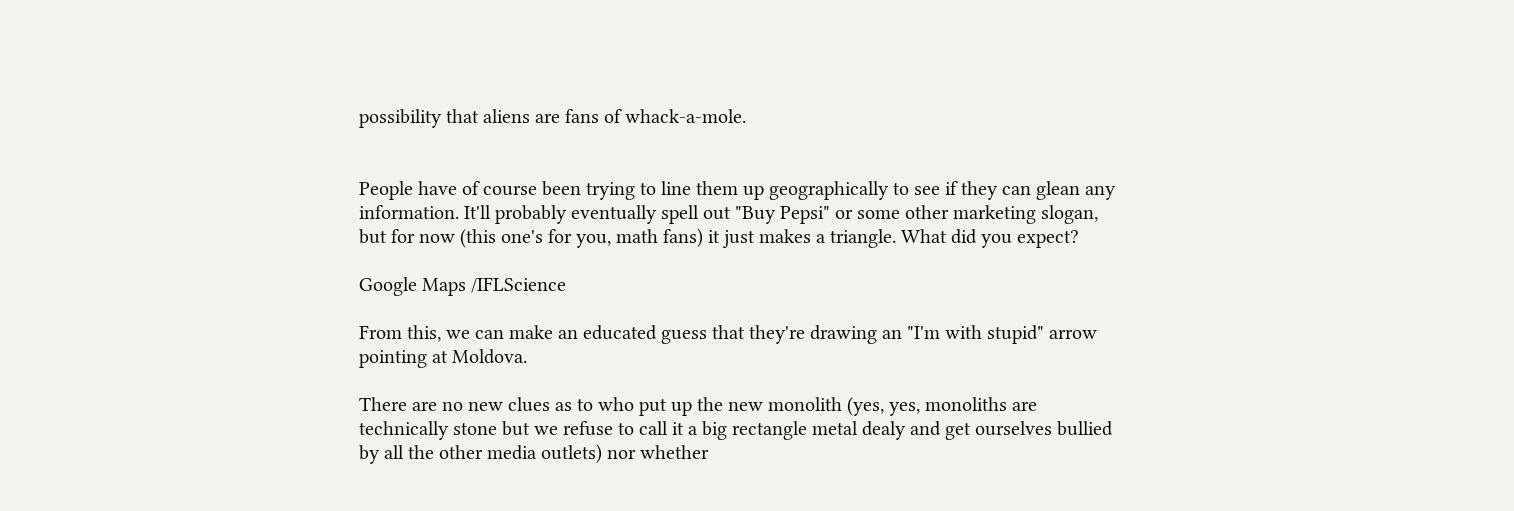possibility that aliens are fans of whack-a-mole.


People have of course been trying to line them up geographically to see if they can glean any information. It'll probably eventually spell out "Buy Pepsi" or some other marketing slogan, but for now (this one's for you, math fans) it just makes a triangle. What did you expect?

Google Maps /IFLScience

From this, we can make an educated guess that they're drawing an "I'm with stupid" arrow pointing at Moldova.

There are no new clues as to who put up the new monolith (yes, yes, monoliths are technically stone but we refuse to call it a big rectangle metal dealy and get ourselves bullied by all the other media outlets) nor whether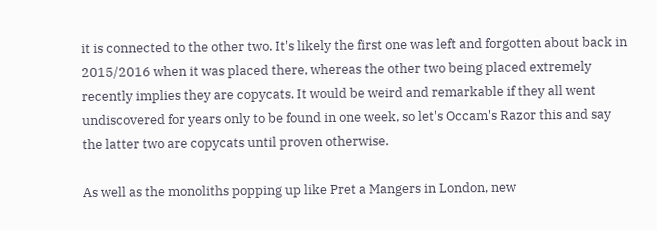it is connected to the other two. It's likely the first one was left and forgotten about back in 2015/2016 when it was placed there, whereas the other two being placed extremely recently implies they are copycats. It would be weird and remarkable if they all went undiscovered for years only to be found in one week, so let's Occam's Razor this and say the latter two are copycats until proven otherwise.

As well as the monoliths popping up like Pret a Mangers in London, new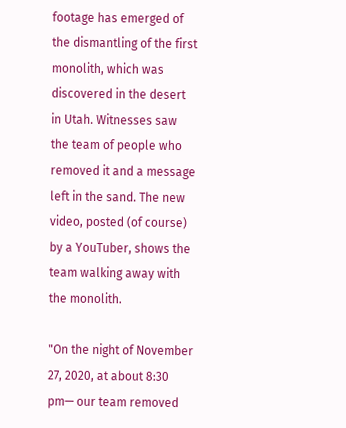footage has emerged of the dismantling of the first monolith, which was discovered in the desert in Utah. Witnesses saw the team of people who removed it and a message left in the sand. The new video, posted (of course) by a YouTuber, shows the team walking away with the monolith.

"On the night of November 27, 2020, at about 8:30 pm— our team removed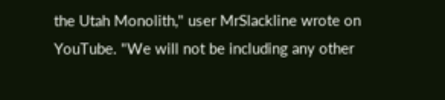the Utah Monolith," user MrSlackline wrote on YouTube. "We will not be including any other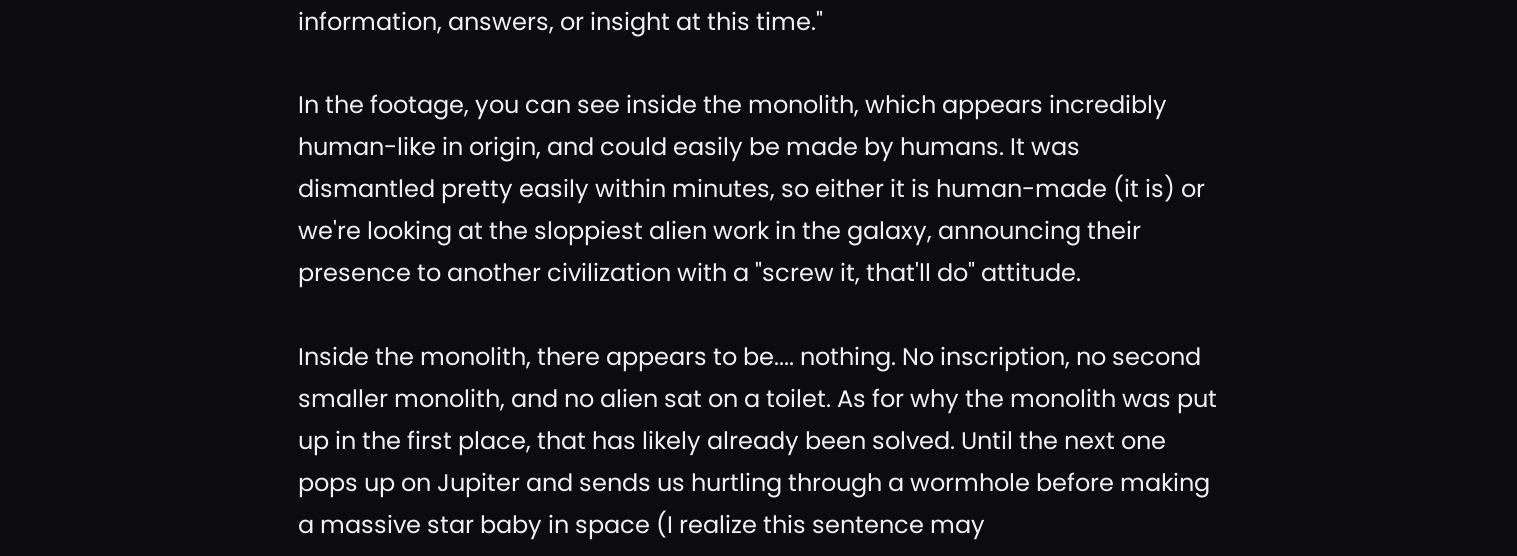information, answers, or insight at this time."

In the footage, you can see inside the monolith, which appears incredibly human-like in origin, and could easily be made by humans. It was dismantled pretty easily within minutes, so either it is human-made (it is) or we're looking at the sloppiest alien work in the galaxy, announcing their presence to another civilization with a "screw it, that'll do" attitude.

Inside the monolith, there appears to be.... nothing. No inscription, no second smaller monolith, and no alien sat on a toilet. As for why the monolith was put up in the first place, that has likely already been solved. Until the next one pops up on Jupiter and sends us hurtling through a wormhole before making a massive star baby in space (I realize this sentence may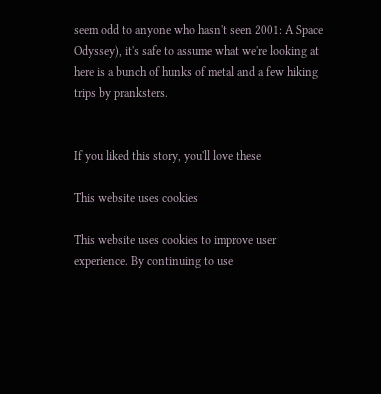seem odd to anyone who hasn't seen 2001: A Space Odyssey), it's safe to assume what we're looking at here is a bunch of hunks of metal and a few hiking trips by pranksters.


If you liked this story, you'll love these

This website uses cookies

This website uses cookies to improve user experience. By continuing to use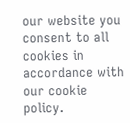our website you consent to all cookies in accordance with our cookie policy.